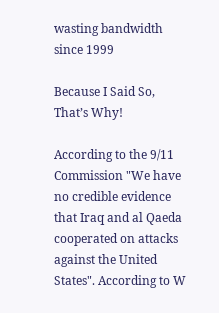wasting bandwidth since 1999

Because I Said So, That’s Why!

According to the 9/11 Commission "We have no credible evidence that Iraq and al Qaeda cooperated on attacks against the United States". According to W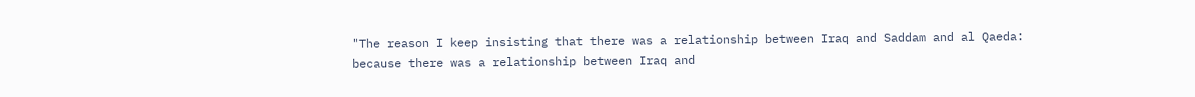"The reason I keep insisting that there was a relationship between Iraq and Saddam and al Qaeda: because there was a relationship between Iraq and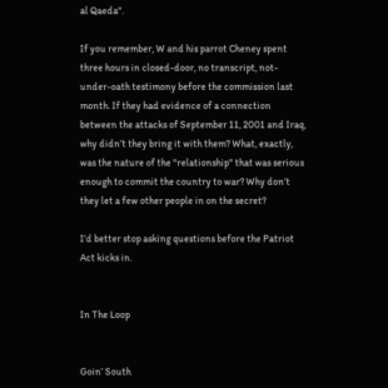al Qaeda".

If you remember, W and his parrot Cheney spent three hours in closed-door, no transcript, not-under-oath testimony before the commission last month. If they had evidence of a connection between the attacks of September 11, 2001 and Iraq, why didn’t they bring it with them? What, exactly, was the nature of the "relationship" that was serious enough to commit the country to war? Why don’t they let a few other people in on the secret?

I’d better stop asking questions before the Patriot Act kicks in.


In The Loop


Goin’ South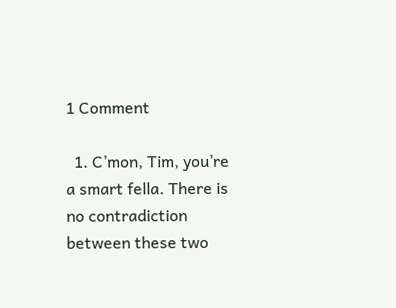1 Comment

  1. C’mon, Tim, you’re a smart fella. There is no contradiction between these two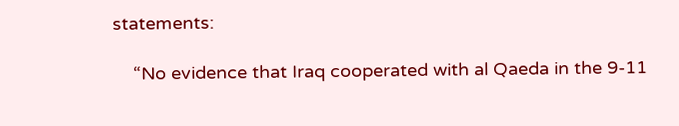statements:

    “No evidence that Iraq cooperated with al Qaeda in the 9-11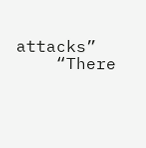attacks”
    “There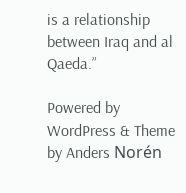is a relationship between Iraq and al Qaeda.”

Powered by WordPress & Theme by Anders Norén